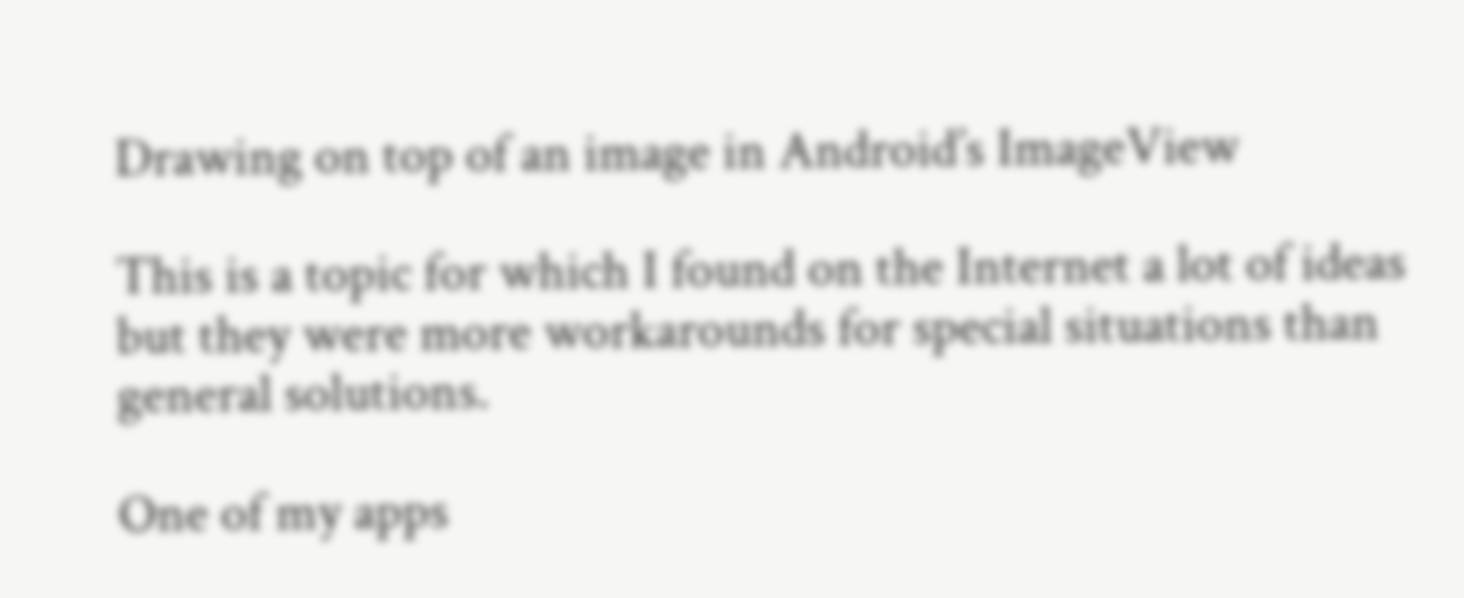Drawing on top of an image in Android’s ImageView

This is a topic for which I found on the Internet a lot of ideas but they were more workarounds for special situations than general solutions.

One of my apps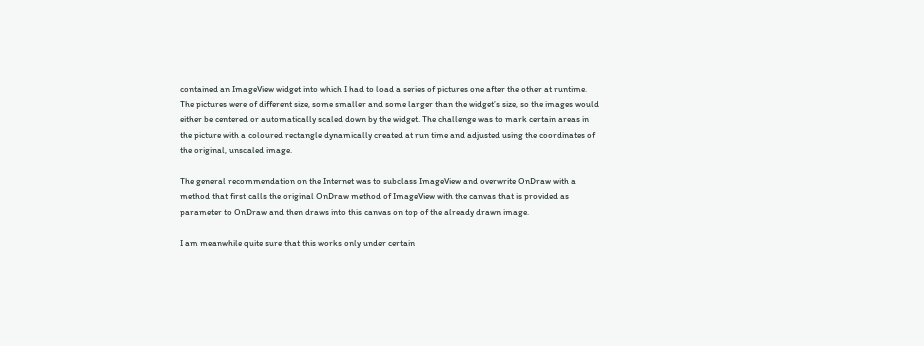contained an ImageView widget into which I had to load a series of pictures one after the other at runtime. The pictures were of different size, some smaller and some larger than the widget’s size, so the images would either be centered or automatically scaled down by the widget. The challenge was to mark certain areas in the picture with a coloured rectangle dynamically created at run time and adjusted using the coordinates of the original, unscaled image.

The general recommendation on the Internet was to subclass ImageView and overwrite OnDraw with a method that first calls the original OnDraw method of ImageView with the canvas that is provided as parameter to OnDraw and then draws into this canvas on top of the already drawn image.

I am meanwhile quite sure that this works only under certain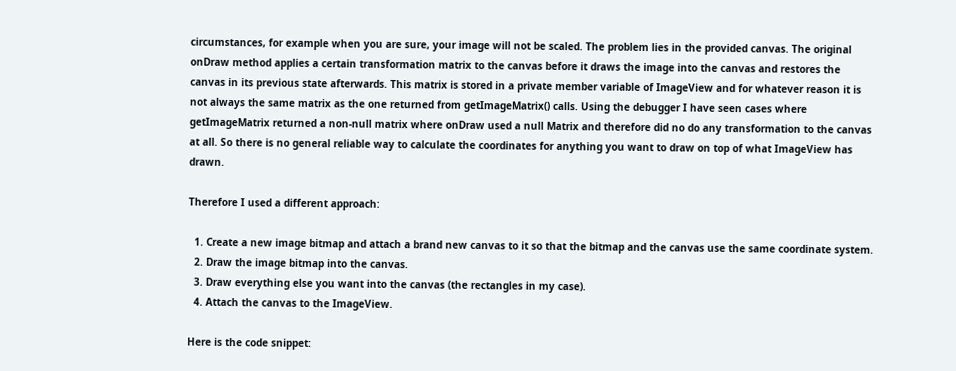circumstances, for example when you are sure, your image will not be scaled. The problem lies in the provided canvas. The original onDraw method applies a certain transformation matrix to the canvas before it draws the image into the canvas and restores the canvas in its previous state afterwards. This matrix is stored in a private member variable of ImageView and for whatever reason it is not always the same matrix as the one returned from getImageMatrix() calls. Using the debugger I have seen cases where getImageMatrix returned a non-null matrix where onDraw used a null Matrix and therefore did no do any transformation to the canvas at all. So there is no general reliable way to calculate the coordinates for anything you want to draw on top of what ImageView has drawn.

Therefore I used a different approach:

  1. Create a new image bitmap and attach a brand new canvas to it so that the bitmap and the canvas use the same coordinate system.
  2. Draw the image bitmap into the canvas.
  3. Draw everything else you want into the canvas (the rectangles in my case).
  4. Attach the canvas to the ImageView.

Here is the code snippet: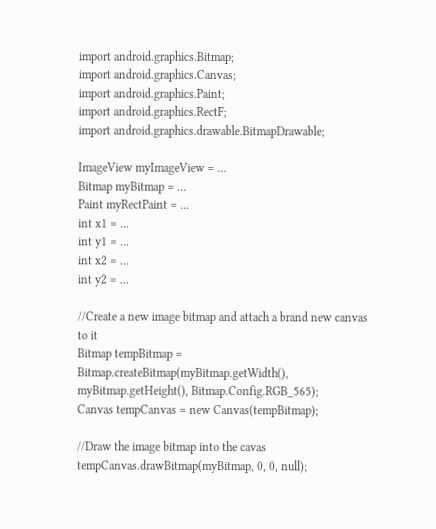import android.graphics.Bitmap;
import android.graphics.Canvas;
import android.graphics.Paint;
import android.graphics.RectF;
import android.graphics.drawable.BitmapDrawable;

ImageView myImageView = ...
Bitmap myBitmap = ...
Paint myRectPaint = ...
int x1 = ...
int y1 = ...
int x2 = ...
int y2 = ...

//Create a new image bitmap and attach a brand new canvas to it
Bitmap tempBitmap = Bitmap.createBitmap(myBitmap.getWidth(), myBitmap.getHeight(), Bitmap.Config.RGB_565);
Canvas tempCanvas = new Canvas(tempBitmap);

//Draw the image bitmap into the cavas
tempCanvas.drawBitmap(myBitmap, 0, 0, null);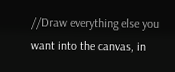//Draw everything else you want into the canvas, in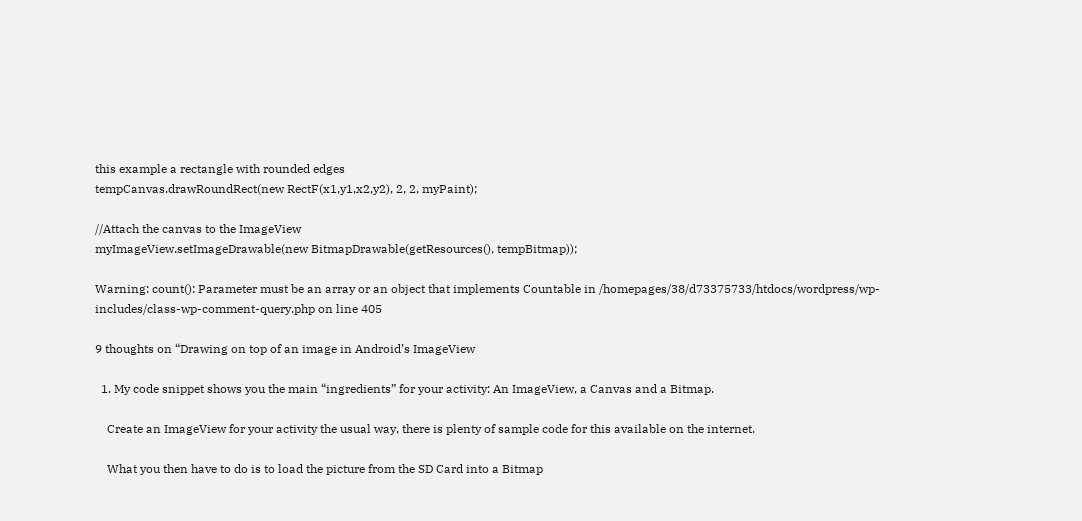this example a rectangle with rounded edges
tempCanvas.drawRoundRect(new RectF(x1,y1,x2,y2), 2, 2, myPaint);

//Attach the canvas to the ImageView
myImageView.setImageDrawable(new BitmapDrawable(getResources(), tempBitmap));

Warning: count(): Parameter must be an array or an object that implements Countable in /homepages/38/d73375733/htdocs/wordpress/wp-includes/class-wp-comment-query.php on line 405

9 thoughts on “Drawing on top of an image in Android’s ImageView

  1. My code snippet shows you the main “ingredients” for your activity: An ImageView, a Canvas and a Bitmap.

    Create an ImageView for your activity the usual way, there is plenty of sample code for this available on the internet.

    What you then have to do is to load the picture from the SD Card into a Bitmap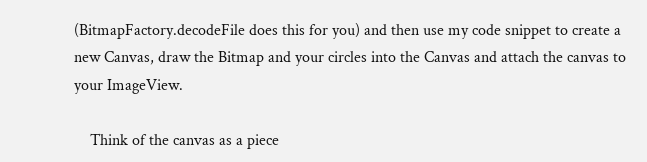(BitmapFactory.decodeFile does this for you) and then use my code snippet to create a new Canvas, draw the Bitmap and your circles into the Canvas and attach the canvas to your ImageView.

    Think of the canvas as a piece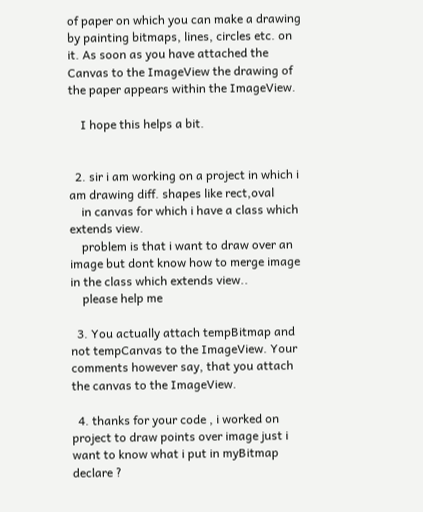of paper on which you can make a drawing by painting bitmaps, lines, circles etc. on it. As soon as you have attached the Canvas to the ImageView the drawing of the paper appears within the ImageView.

    I hope this helps a bit.


  2. sir i am working on a project in which i am drawing diff. shapes like rect,oval
    in canvas for which i have a class which extends view.
    problem is that i want to draw over an image but dont know how to merge image in the class which extends view..
    please help me

  3. You actually attach tempBitmap and not tempCanvas to the ImageView. Your comments however say, that you attach the canvas to the ImageView.

  4. thanks for your code , i worked on project to draw points over image just i want to know what i put in myBitmap declare ?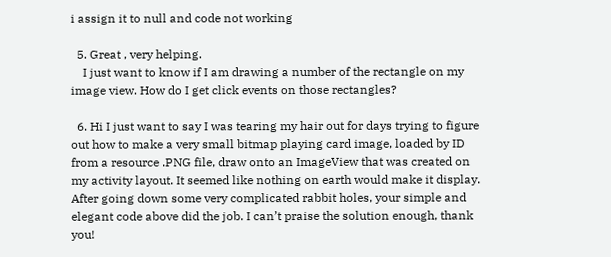i assign it to null and code not working

  5. Great , very helping.
    I just want to know if I am drawing a number of the rectangle on my image view. How do I get click events on those rectangles?

  6. Hi I just want to say I was tearing my hair out for days trying to figure out how to make a very small bitmap playing card image, loaded by ID from a resource .PNG file, draw onto an ImageView that was created on my activity layout. It seemed like nothing on earth would make it display. After going down some very complicated rabbit holes, your simple and elegant code above did the job. I can’t praise the solution enough, thank you!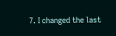7. I changed the last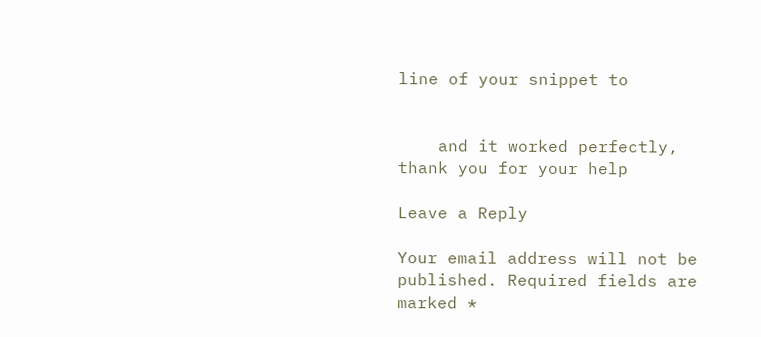line of your snippet to


    and it worked perfectly, thank you for your help

Leave a Reply

Your email address will not be published. Required fields are marked *